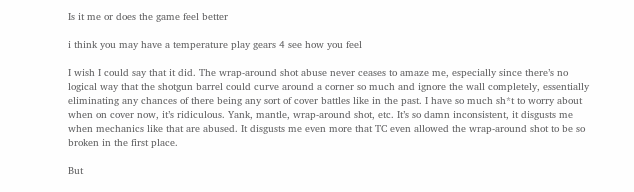Is it me or does the game feel better

i think you may have a temperature play gears 4 see how you feel

I wish I could say that it did. The wrap-around shot abuse never ceases to amaze me, especially since there’s no logical way that the shotgun barrel could curve around a corner so much and ignore the wall completely, essentially eliminating any chances of there being any sort of cover battles like in the past. I have so much sh*t to worry about when on cover now, it’s ridiculous. Yank, mantle, wrap-around shot, etc. It’s so damn inconsistent, it disgusts me when mechanics like that are abused. It disgusts me even more that TC even allowed the wrap-around shot to be so broken in the first place.

But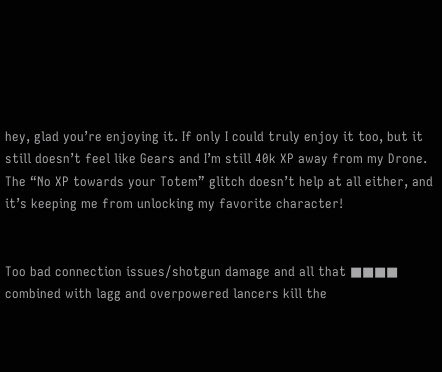hey, glad you’re enjoying it. If only I could truly enjoy it too, but it still doesn’t feel like Gears and I’m still 40k XP away from my Drone. The “No XP towards your Totem” glitch doesn’t help at all either, and it’s keeping me from unlocking my favorite character!


Too bad connection issues/shotgun damage and all that ■■■■ combined with lagg and overpowered lancers kill the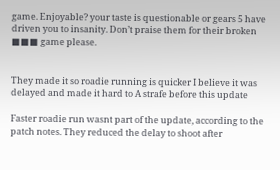game. Enjoyable? your taste is questionable or gears 5 have driven you to insanity. Don’t praise them for their broken ■■■ game please.


They made it so roadie running is quicker I believe it was delayed and made it hard to A strafe before this update

Faster roadie run wasnt part of the update, according to the patch notes. They reduced the delay to shoot after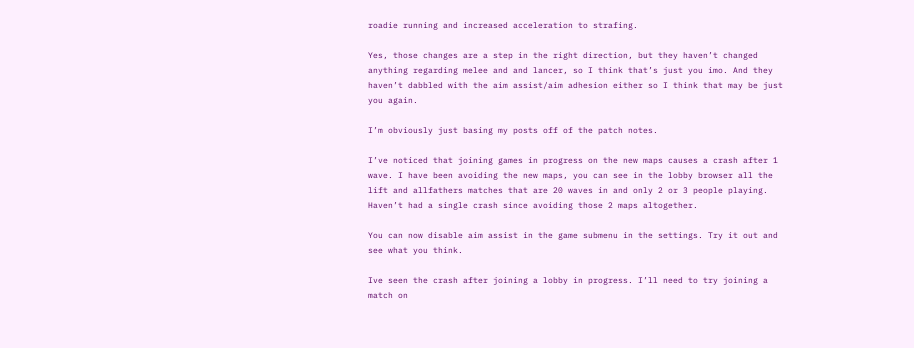roadie running and increased acceleration to strafing.

Yes, those changes are a step in the right direction, but they haven’t changed anything regarding melee and and lancer, so I think that’s just you imo. And they haven’t dabbled with the aim assist/aim adhesion either so I think that may be just you again.

I’m obviously just basing my posts off of the patch notes.

I’ve noticed that joining games in progress on the new maps causes a crash after 1 wave. I have been avoiding the new maps, you can see in the lobby browser all the lift and allfathers matches that are 20 waves in and only 2 or 3 people playing. Haven’t had a single crash since avoiding those 2 maps altogether.

You can now disable aim assist in the game submenu in the settings. Try it out and see what you think.

Ive seen the crash after joining a lobby in progress. I’ll need to try joining a match on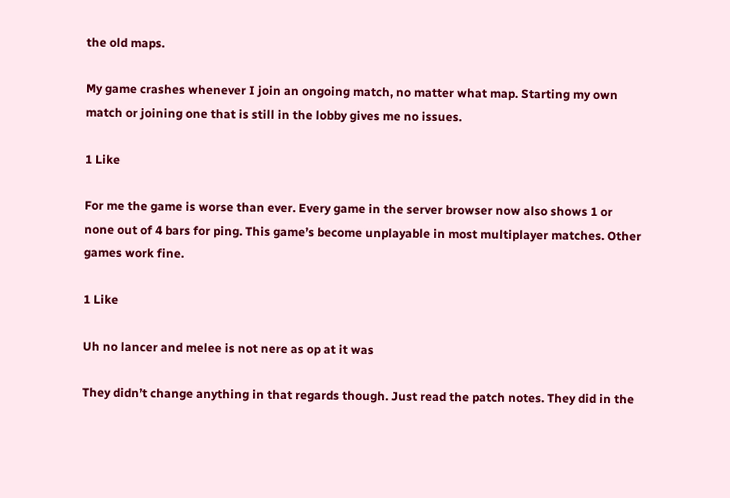the old maps.

My game crashes whenever I join an ongoing match, no matter what map. Starting my own match or joining one that is still in the lobby gives me no issues.

1 Like

For me the game is worse than ever. Every game in the server browser now also shows 1 or none out of 4 bars for ping. This game’s become unplayable in most multiplayer matches. Other games work fine.

1 Like

Uh no lancer and melee is not nere as op at it was

They didn’t change anything in that regards though. Just read the patch notes. They did in the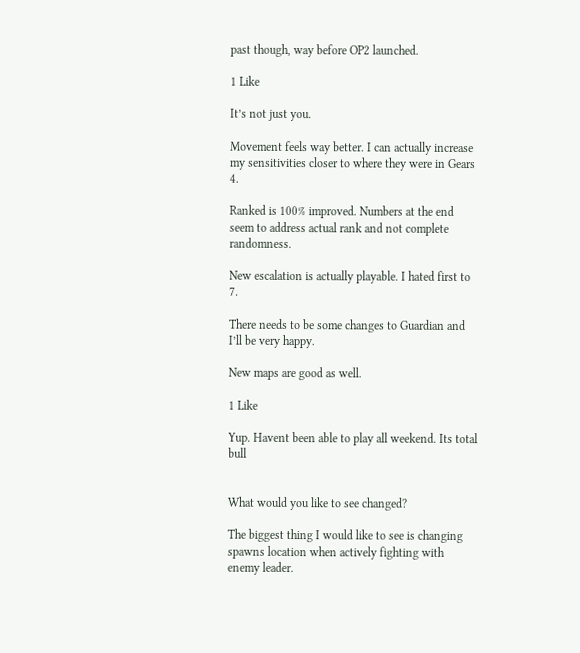past though, way before OP2 launched.

1 Like

It’s not just you.

Movement feels way better. I can actually increase my sensitivities closer to where they were in Gears 4.

Ranked is 100% improved. Numbers at the end seem to address actual rank and not complete randomness.

New escalation is actually playable. I hated first to 7.

There needs to be some changes to Guardian and I’ll be very happy.

New maps are good as well.

1 Like

Yup. Havent been able to play all weekend. Its total bull


What would you like to see changed?

The biggest thing I would like to see is changing spawns location when actively fighting with enemy leader.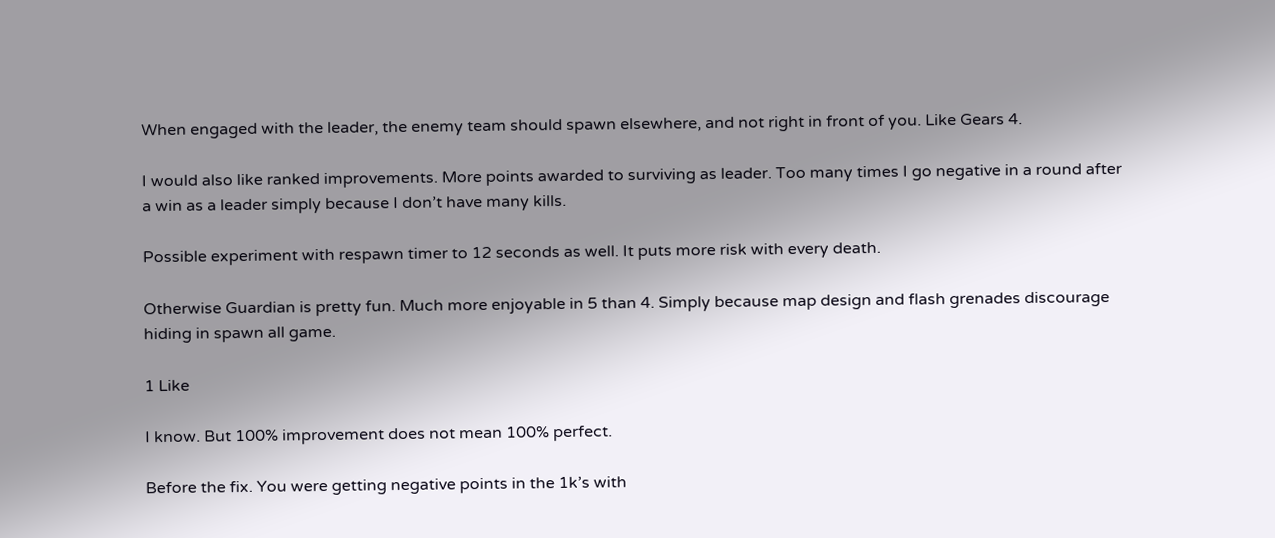When engaged with the leader, the enemy team should spawn elsewhere, and not right in front of you. Like Gears 4.

I would also like ranked improvements. More points awarded to surviving as leader. Too many times I go negative in a round after a win as a leader simply because I don’t have many kills.

Possible experiment with respawn timer to 12 seconds as well. It puts more risk with every death.

Otherwise Guardian is pretty fun. Much more enjoyable in 5 than 4. Simply because map design and flash grenades discourage hiding in spawn all game.

1 Like

I know. But 100% improvement does not mean 100% perfect.

Before the fix. You were getting negative points in the 1k’s with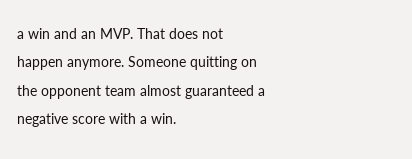a win and an MVP. That does not happen anymore. Someone quitting on the opponent team almost guaranteed a negative score with a win.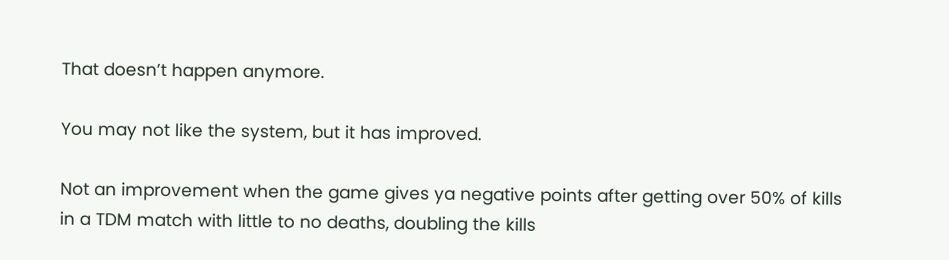That doesn’t happen anymore.

You may not like the system, but it has improved.

Not an improvement when the game gives ya negative points after getting over 50% of kills in a TDM match with little to no deaths, doubling the kills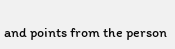and points from the person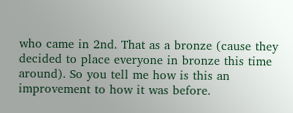who came in 2nd. That as a bronze (cause they decided to place everyone in bronze this time around). So you tell me how is this an improvement to how it was before.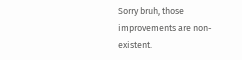Sorry bruh, those improvements are non-existent.